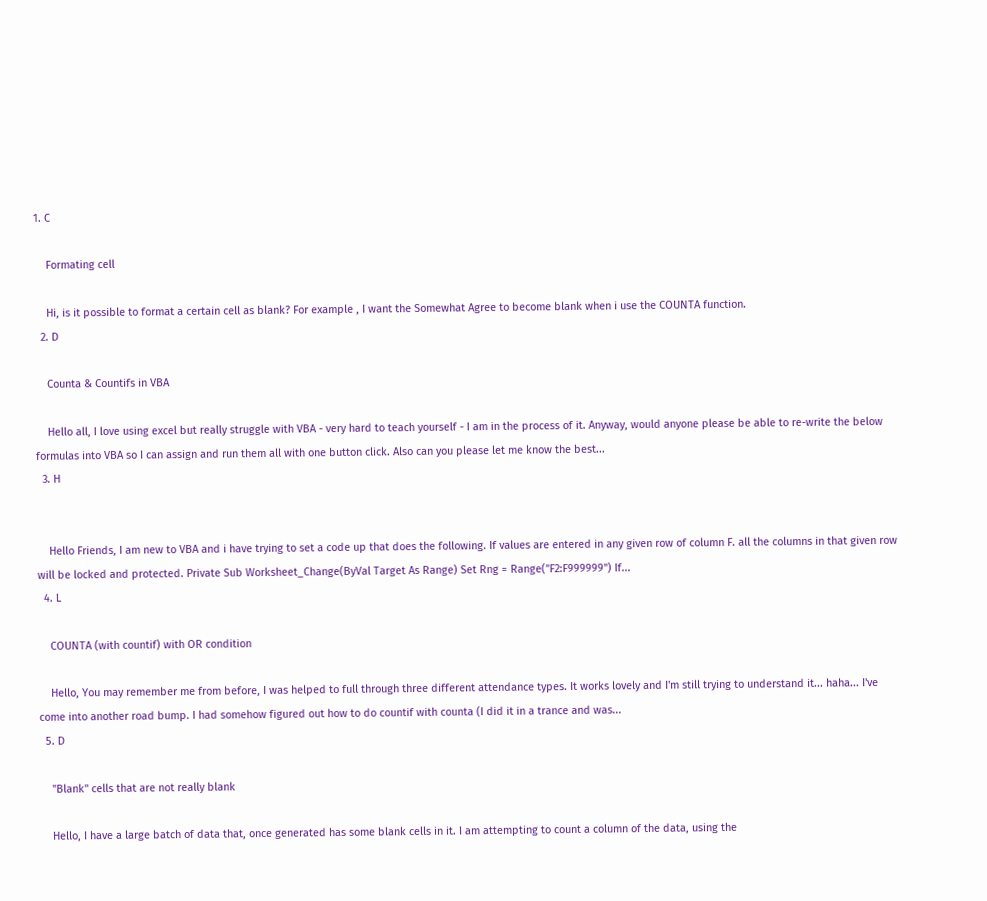1. C

    Formating cell

    Hi, is it possible to format a certain cell as blank? For example , I want the Somewhat Agree to become blank when i use the COUNTA function.
  2. D

    Counta & Countifs in VBA

    Hello all, I love using excel but really struggle with VBA - very hard to teach yourself - I am in the process of it. Anyway, would anyone please be able to re-write the below formulas into VBA so I can assign and run them all with one button click. Also can you please let me know the best...
  3. H


    Hello Friends, I am new to VBA and i have trying to set a code up that does the following. If values are entered in any given row of column F. all the columns in that given row will be locked and protected. Private Sub Worksheet_Change(ByVal Target As Range) Set Rng = Range("F2:F999999") If...
  4. L

    COUNTA (with countif) with OR condition

    Hello, You may remember me from before, I was helped to full through three different attendance types. It works lovely and I'm still trying to understand it... haha... I've come into another road bump. I had somehow figured out how to do countif with counta (I did it in a trance and was...
  5. D

    "Blank" cells that are not really blank

    Hello, I have a large batch of data that, once generated has some blank cells in it. I am attempting to count a column of the data, using the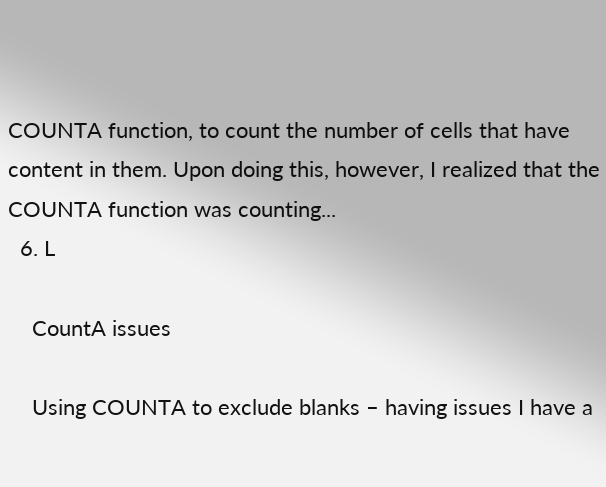COUNTA function, to count the number of cells that have content in them. Upon doing this, however, I realized that the COUNTA function was counting...
  6. L

    CountA issues

    Using COUNTA to exclude blanks – having issues I have a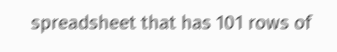spreadsheet that has 101 rows of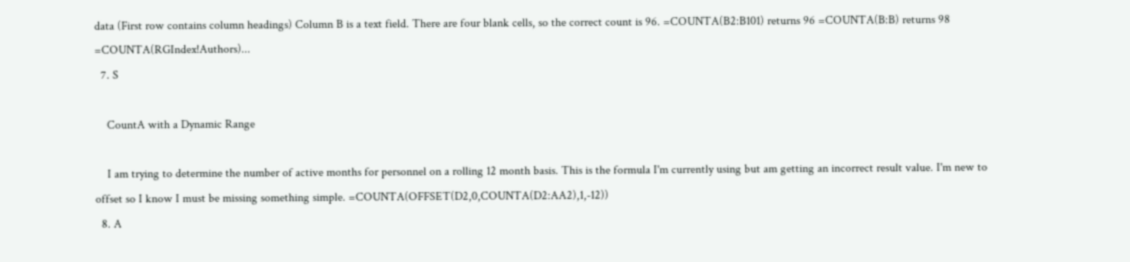data (First row contains column headings) Column B is a text field. There are four blank cells, so the correct count is 96. =COUNTA(B2:B101) returns 96 =COUNTA(B:B) returns 98 =COUNTA(RGIndex!Authors)...
  7. S

    CountA with a Dynamic Range

    I am trying to determine the number of active months for personnel on a rolling 12 month basis. This is the formula I'm currently using but am getting an incorrect result value. I'm new to offset so I know I must be missing something simple. =COUNTA(OFFSET(D2,0,COUNTA(D2:AA2),1,-12))
  8. A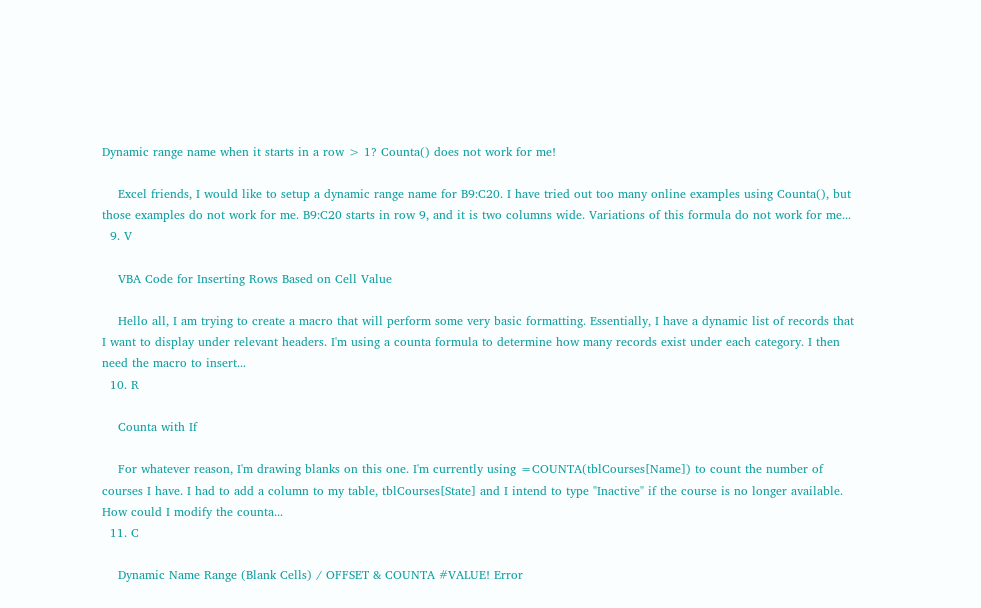Dynamic range name when it starts in a row > 1? Counta() does not work for me!

    Excel friends, I would like to setup a dynamic range name for B9:C20. I have tried out too many online examples using Counta(), but those examples do not work for me. B9:C20 starts in row 9, and it is two columns wide. Variations of this formula do not work for me...
  9. V

    VBA Code for Inserting Rows Based on Cell Value

    Hello all, I am trying to create a macro that will perform some very basic formatting. Essentially, I have a dynamic list of records that I want to display under relevant headers. I'm using a counta formula to determine how many records exist under each category. I then need the macro to insert...
  10. R

    Counta with If

    For whatever reason, I'm drawing blanks on this one. I'm currently using =COUNTA(tblCourses[Name]) to count the number of courses I have. I had to add a column to my table, tblCourses[State] and I intend to type "Inactive" if the course is no longer available. How could I modify the counta...
  11. C

    Dynamic Name Range (Blank Cells) / OFFSET & COUNTA #VALUE! Error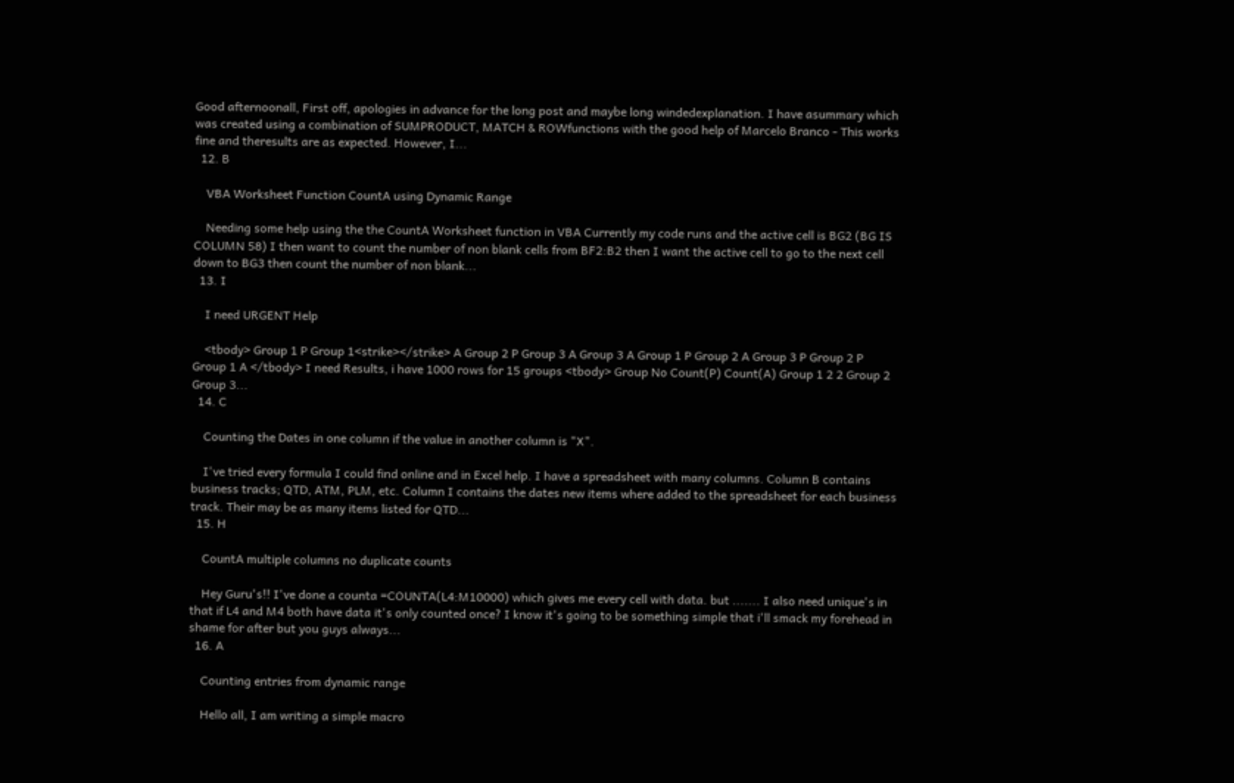Good afternoonall, First off, apologies in advance for the long post and maybe long windedexplanation. I have asummary which was created using a combination of SUMPRODUCT, MATCH & ROWfunctions with the good help of Marcelo Branco - This works fine and theresults are as expected. However, I...
  12. B

    VBA Worksheet Function CountA using Dynamic Range

    Needing some help using the the CountA Worksheet function in VBA Currently my code runs and the active cell is BG2 (BG IS COLUMN 58) I then want to count the number of non blank cells from BF2:B2 then I want the active cell to go to the next cell down to BG3 then count the number of non blank...
  13. I

    I need URGENT Help

    <tbody> Group 1 P Group 1<strike></strike> A Group 2 P Group 3 A Group 3 A Group 1 P Group 2 A Group 3 P Group 2 P Group 1 A </tbody> I need Results, i have 1000 rows for 15 groups <tbody> Group No Count(P) Count(A) Group 1 2 2 Group 2 Group 3...
  14. C

    Counting the Dates in one column if the value in another column is "X".

    I've tried every formula I could find online and in Excel help. I have a spreadsheet with many columns. Column B contains business tracks; QTD, ATM, PLM, etc. Column I contains the dates new items where added to the spreadsheet for each business track. Their may be as many items listed for QTD...
  15. H

    CountA multiple columns no duplicate counts

    Hey Guru's!! I've done a counta =COUNTA(L4:M10000) which gives me every cell with data. but ....... I also need unique's in that if L4 and M4 both have data it's only counted once? I know it's going to be something simple that i'll smack my forehead in shame for after but you guys always...
  16. A

    Counting entries from dynamic range

    Hello all, I am writing a simple macro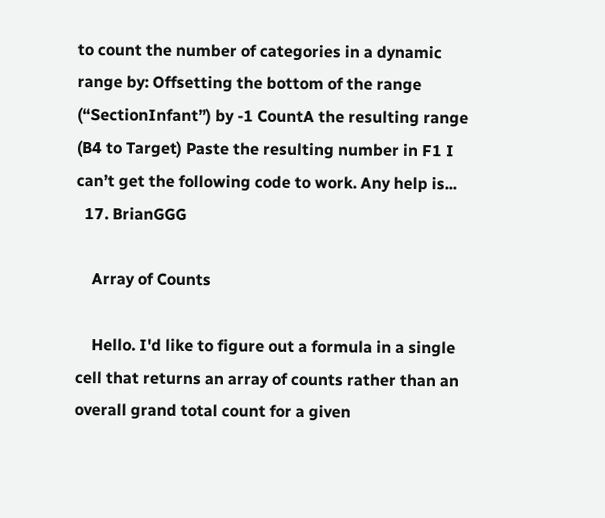to count the number of categories in a dynamic range by: Offsetting the bottom of the range (“SectionInfant”) by -1 CountA the resulting range (B4 to Target) Paste the resulting number in F1 I can’t get the following code to work. Any help is...
  17. BrianGGG

    Array of Counts

    Hello. I'd like to figure out a formula in a single cell that returns an array of counts rather than an overall grand total count for a given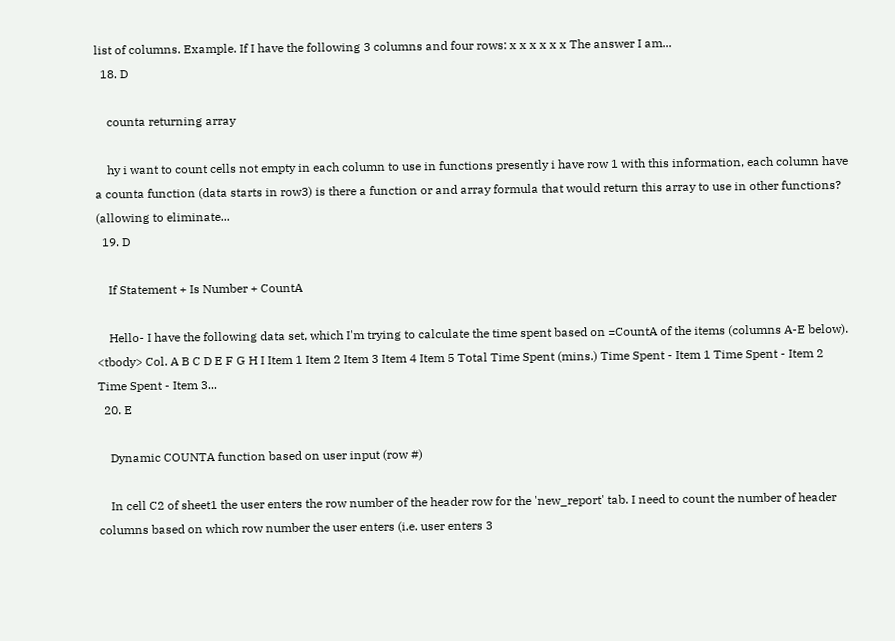list of columns. Example. If I have the following 3 columns and four rows: x x x x x x The answer I am...
  18. D

    counta returning array

    hy i want to count cells not empty in each column to use in functions presently i have row 1 with this information, each column have a counta function (data starts in row3) is there a function or and array formula that would return this array to use in other functions? (allowing to eliminate...
  19. D

    If Statement + Is Number + CountA

    Hello- I have the following data set, which I'm trying to calculate the time spent based on =CountA of the items (columns A-E below). <tbody> Col. A B C D E F G H I Item 1 Item 2 Item 3 Item 4 Item 5 Total Time Spent (mins.) Time Spent - Item 1 Time Spent - Item 2 Time Spent - Item 3...
  20. E

    Dynamic COUNTA function based on user input (row #)

    In cell C2 of sheet1 the user enters the row number of the header row for the 'new_report' tab. I need to count the number of header columns based on which row number the user enters (i.e. user enters 3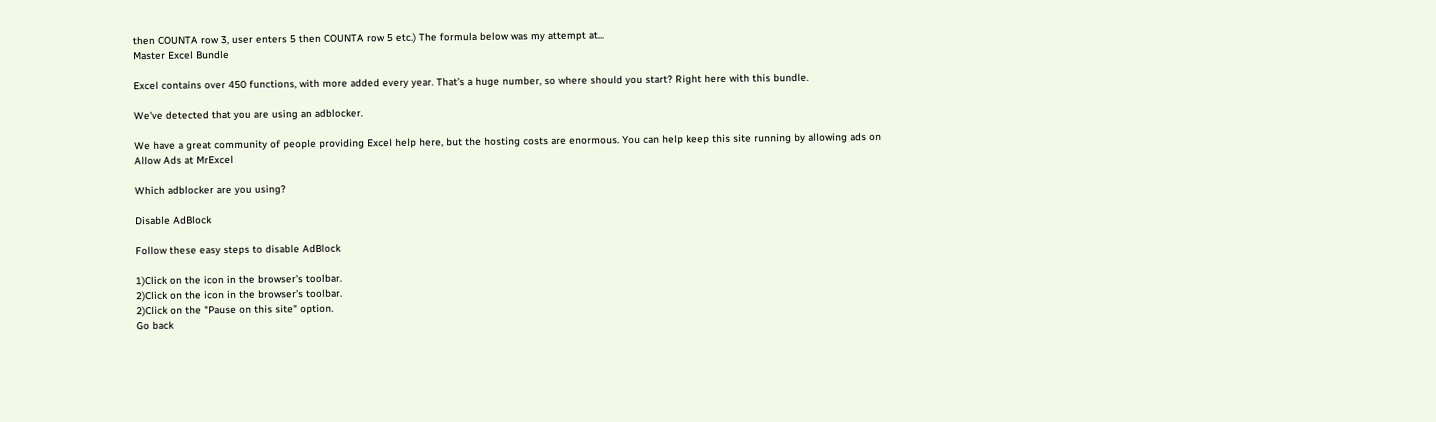then COUNTA row 3, user enters 5 then COUNTA row 5 etc.) The formula below was my attempt at...
Master Excel Bundle

Excel contains over 450 functions, with more added every year. That’s a huge number, so where should you start? Right here with this bundle.

We've detected that you are using an adblocker.

We have a great community of people providing Excel help here, but the hosting costs are enormous. You can help keep this site running by allowing ads on
Allow Ads at MrExcel

Which adblocker are you using?

Disable AdBlock

Follow these easy steps to disable AdBlock

1)Click on the icon in the browser’s toolbar.
2)Click on the icon in the browser’s toolbar.
2)Click on the "Pause on this site" option.
Go back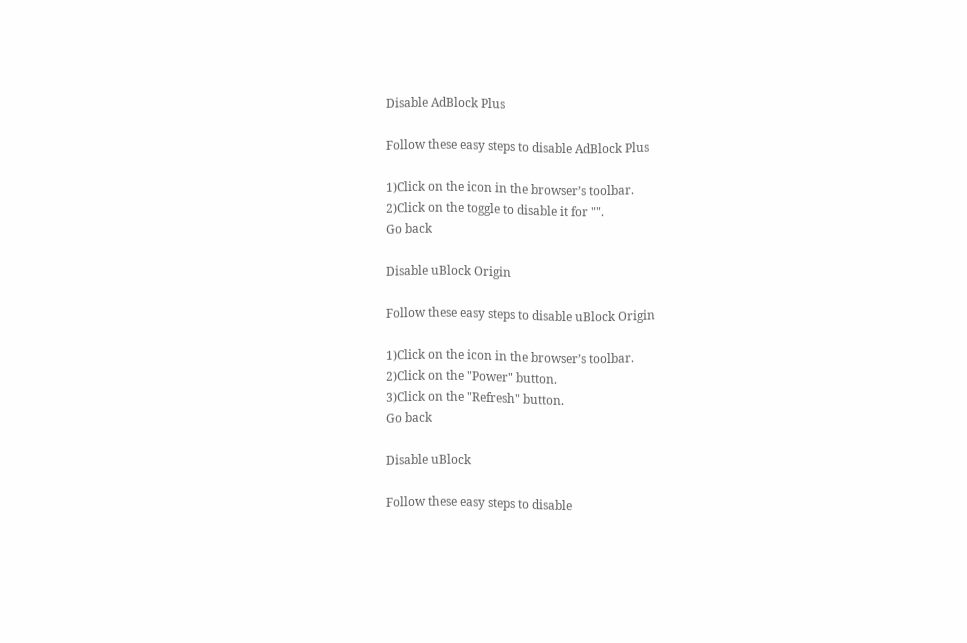Disable AdBlock Plus

Follow these easy steps to disable AdBlock Plus

1)Click on the icon in the browser’s toolbar.
2)Click on the toggle to disable it for "".
Go back

Disable uBlock Origin

Follow these easy steps to disable uBlock Origin

1)Click on the icon in the browser’s toolbar.
2)Click on the "Power" button.
3)Click on the "Refresh" button.
Go back

Disable uBlock

Follow these easy steps to disable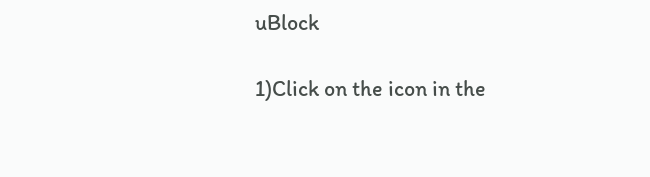uBlock

1)Click on the icon in the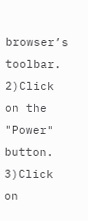browser’s toolbar.
2)Click on the "Power" button.
3)Click on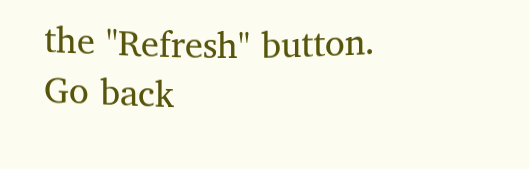the "Refresh" button.
Go back